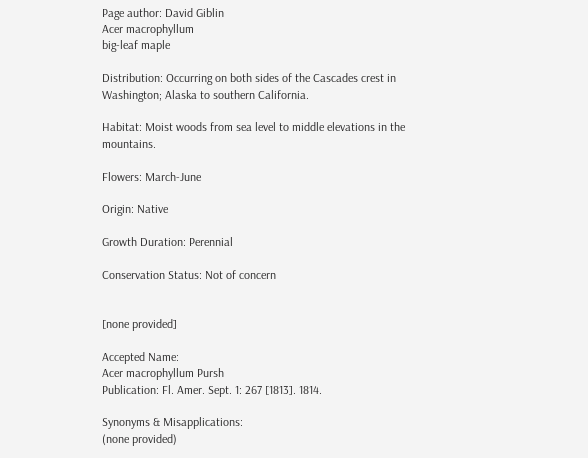Page author: David Giblin
Acer macrophyllum
big-leaf maple

Distribution: Occurring on both sides of the Cascades crest in Washington; Alaska to southern California.

Habitat: Moist woods from sea level to middle elevations in the mountains.

Flowers: March-June

Origin: Native

Growth Duration: Perennial

Conservation Status: Not of concern


[none provided]

Accepted Name:
Acer macrophyllum Pursh
Publication: Fl. Amer. Sept. 1: 267 [1813]. 1814.

Synonyms & Misapplications:
(none provided)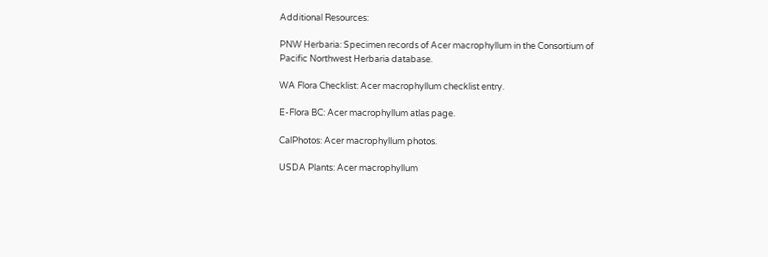Additional Resources:

PNW Herbaria: Specimen records of Acer macrophyllum in the Consortium of Pacific Northwest Herbaria database.

WA Flora Checklist: Acer macrophyllum checklist entry.

E-Flora BC: Acer macrophyllum atlas page.

CalPhotos: Acer macrophyllum photos.

USDA Plants: Acer macrophyllum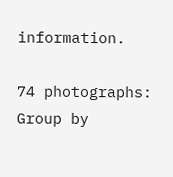information.

74 photographs:
Group by